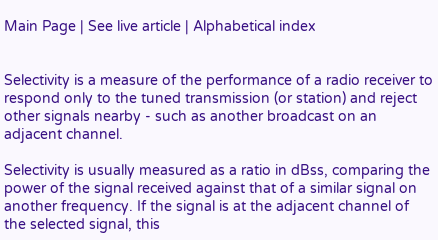Main Page | See live article | Alphabetical index


Selectivity is a measure of the performance of a radio receiver to respond only to the tuned transmission (or station) and reject other signals nearby - such as another broadcast on an adjacent channel.

Selectivity is usually measured as a ratio in dBss, comparing the power of the signal received against that of a similar signal on another frequency. If the signal is at the adjacent channel of the selected signal, this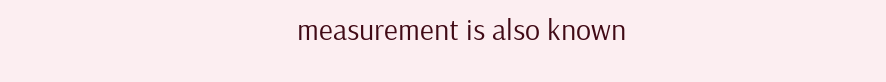measurement is also known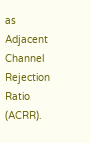as Adjacent Channel Rejection Ratio (ACRR).